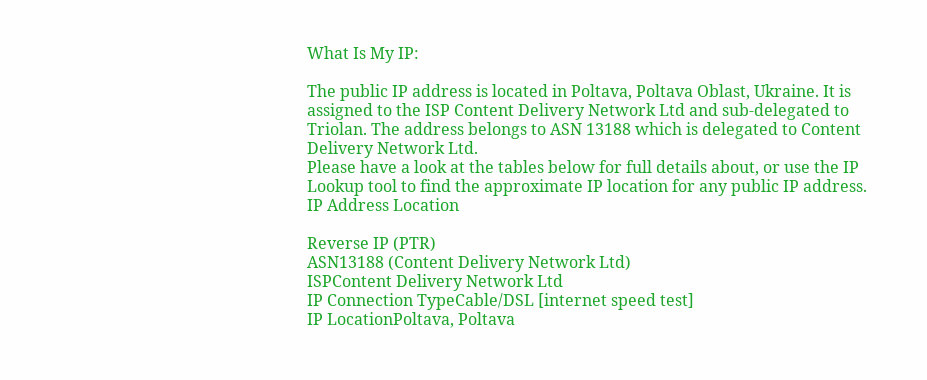What Is My IP:

The public IP address is located in Poltava, Poltava Oblast, Ukraine. It is assigned to the ISP Content Delivery Network Ltd and sub-delegated to Triolan. The address belongs to ASN 13188 which is delegated to Content Delivery Network Ltd.
Please have a look at the tables below for full details about, or use the IP Lookup tool to find the approximate IP location for any public IP address. IP Address Location

Reverse IP (PTR)
ASN13188 (Content Delivery Network Ltd)
ISPContent Delivery Network Ltd
IP Connection TypeCable/DSL [internet speed test]
IP LocationPoltava, Poltava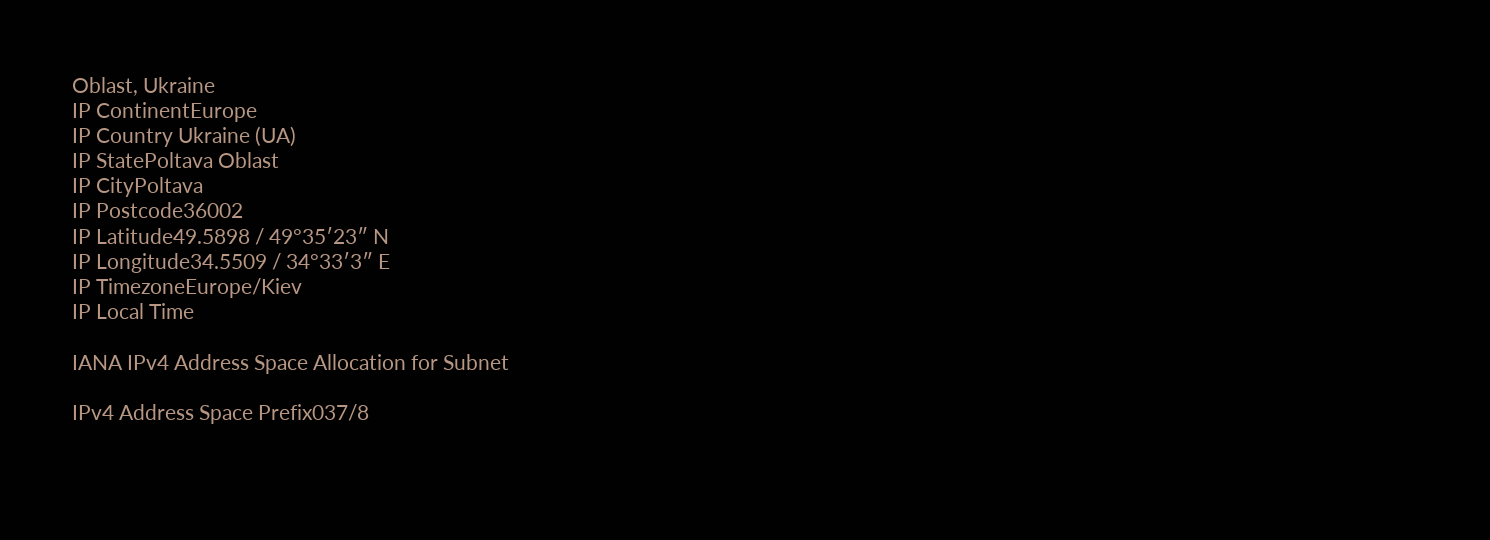Oblast, Ukraine
IP ContinentEurope
IP Country Ukraine (UA)
IP StatePoltava Oblast
IP CityPoltava
IP Postcode36002
IP Latitude49.5898 / 49°35′23″ N
IP Longitude34.5509 / 34°33′3″ E
IP TimezoneEurope/Kiev
IP Local Time

IANA IPv4 Address Space Allocation for Subnet

IPv4 Address Space Prefix037/8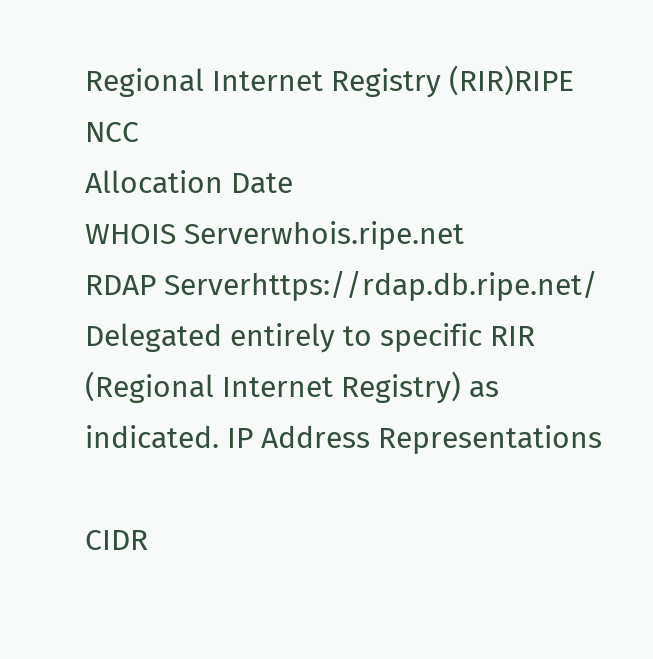Regional Internet Registry (RIR)RIPE NCC
Allocation Date
WHOIS Serverwhois.ripe.net
RDAP Serverhttps://rdap.db.ripe.net/
Delegated entirely to specific RIR (Regional Internet Registry) as indicated. IP Address Representations

CIDR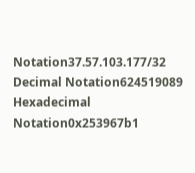Notation37.57.103.177/32
Decimal Notation624519089
Hexadecimal Notation0x253967b1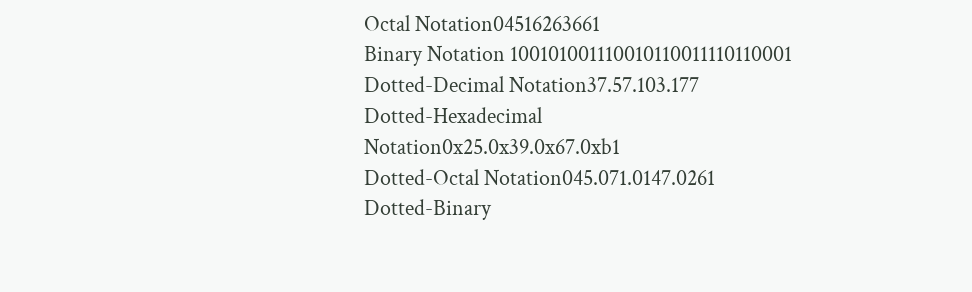Octal Notation04516263661
Binary Notation 100101001110010110011110110001
Dotted-Decimal Notation37.57.103.177
Dotted-Hexadecimal Notation0x25.0x39.0x67.0xb1
Dotted-Octal Notation045.071.0147.0261
Dotted-Binary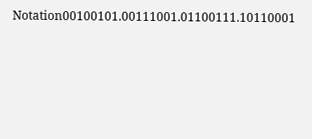Notation00100101.00111001.01100111.10110001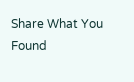Share What You Found